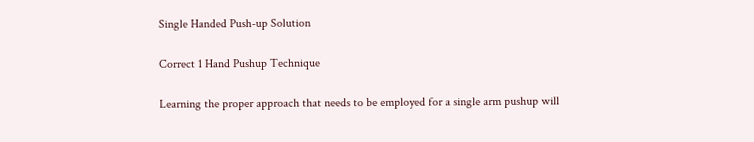Single Handed Push-up Solution

Correct 1 Hand Pushup Technique

Learning the proper approach that needs to be employed for a single arm pushup will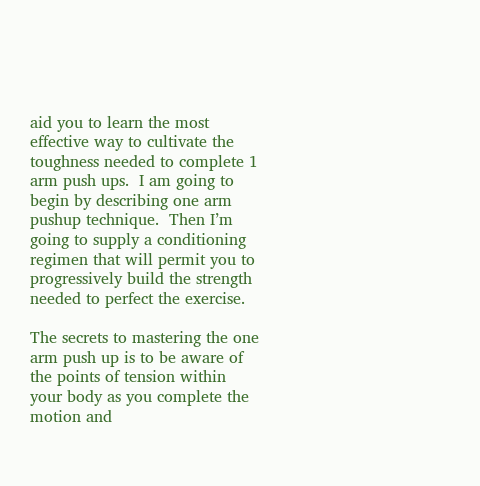aid you to learn the most effective way to cultivate the toughness needed to complete 1 arm push ups.  I am going to begin by describing one arm pushup technique.  Then I’m going to supply a conditioning regimen that will permit you to progressively build the strength needed to perfect the exercise.

The secrets to mastering the one arm push up is to be aware of the points of tension within your body as you complete the motion and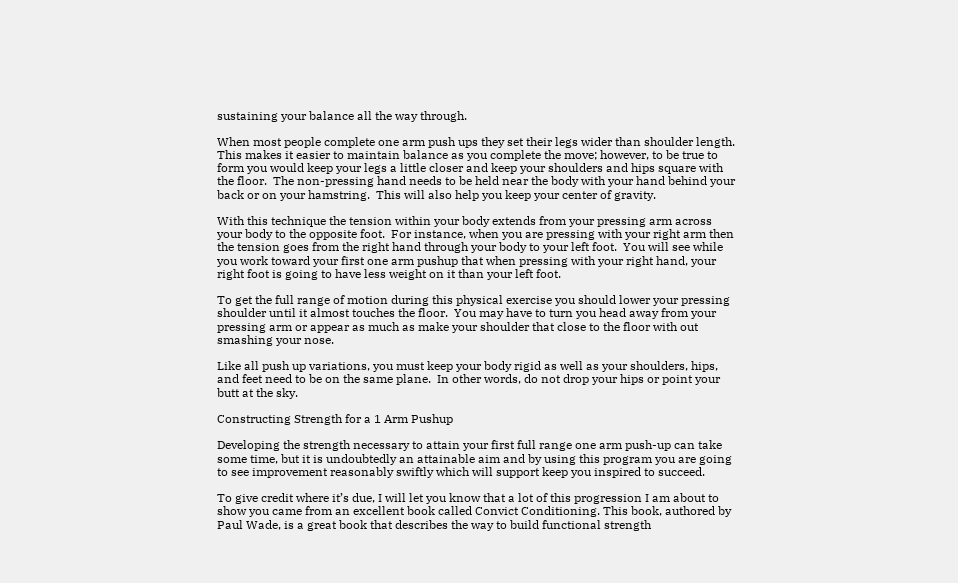sustaining your balance all the way through.

When most people complete one arm push ups they set their legs wider than shoulder length.  This makes it easier to maintain balance as you complete the move; however, to be true to form you would keep your legs a little closer and keep your shoulders and hips square with the floor.  The non-pressing hand needs to be held near the body with your hand behind your back or on your hamstring.  This will also help you keep your center of gravity.

With this technique the tension within your body extends from your pressing arm across your body to the opposite foot.  For instance, when you are pressing with your right arm then the tension goes from the right hand through your body to your left foot.  You will see while you work toward your first one arm pushup that when pressing with your right hand, your right foot is going to have less weight on it than your left foot.

To get the full range of motion during this physical exercise you should lower your pressing shoulder until it almost touches the floor.  You may have to turn you head away from your pressing arm or appear as much as make your shoulder that close to the floor with out smashing your nose.

Like all push up variations, you must keep your body rigid as well as your shoulders, hips, and feet need to be on the same plane.  In other words, do not drop your hips or point your butt at the sky.

Constructing Strength for a 1 Arm Pushup

Developing the strength necessary to attain your first full range one arm push-up can take some time, but it is undoubtedly an attainable aim and by using this program you are going to see improvement reasonably swiftly which will support keep you inspired to succeed.

To give credit where it’s due, I will let you know that a lot of this progression I am about to show you came from an excellent book called Convict Conditioning. This book, authored by Paul Wade, is a great book that describes the way to build functional strength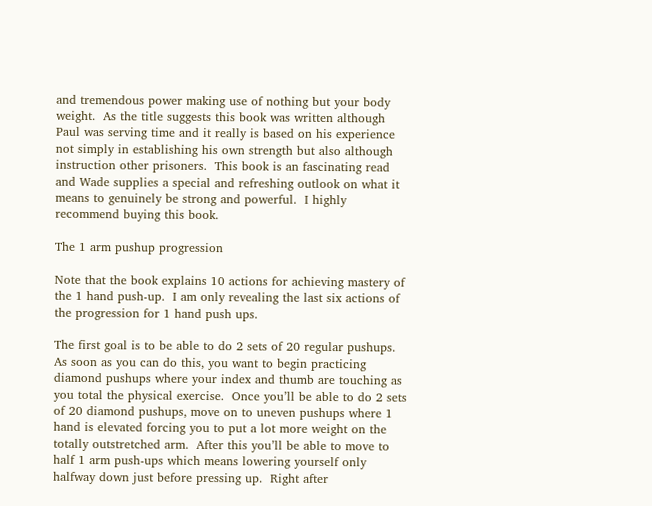and tremendous power making use of nothing but your body weight.  As the title suggests this book was written although Paul was serving time and it really is based on his experience not simply in establishing his own strength but also although instruction other prisoners.  This book is an fascinating read and Wade supplies a special and refreshing outlook on what it means to genuinely be strong and powerful.  I highly recommend buying this book.

The 1 arm pushup progression

Note that the book explains 10 actions for achieving mastery of the 1 hand push-up.  I am only revealing the last six actions of the progression for 1 hand push ups.

The first goal is to be able to do 2 sets of 20 regular pushups.  As soon as you can do this, you want to begin practicing diamond pushups where your index and thumb are touching as you total the physical exercise.  Once you’ll be able to do 2 sets of 20 diamond pushups, move on to uneven pushups where 1 hand is elevated forcing you to put a lot more weight on the totally outstretched arm.  After this you’ll be able to move to half 1 arm push-ups which means lowering yourself only halfway down just before pressing up.  Right after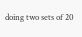doing two sets of 20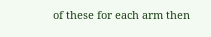of these for each arm then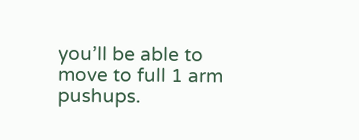you’ll be able to move to full 1 arm pushups.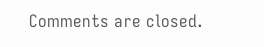Comments are closed.